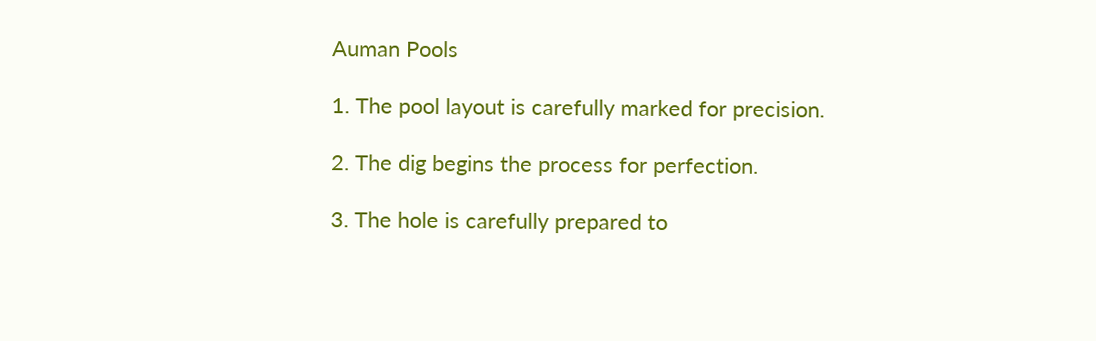Auman Pools

1. The pool layout is carefully marked for precision.

2. The dig begins the process for perfection.

3. The hole is carefully prepared to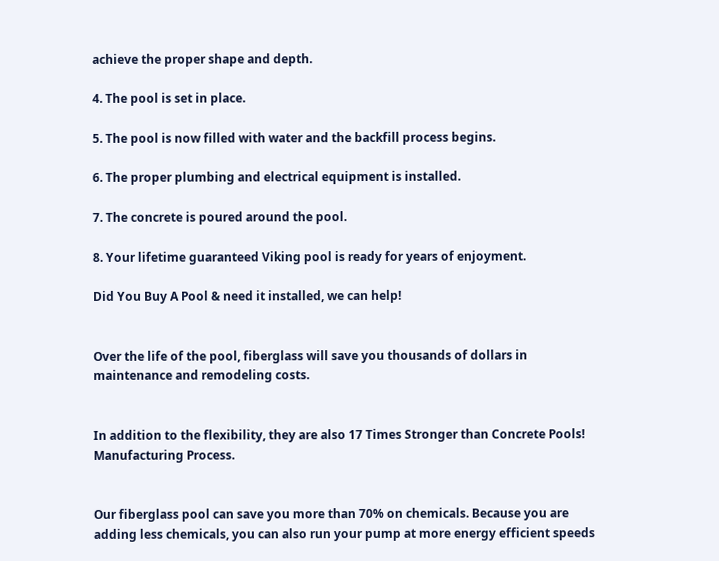achieve the proper shape and depth.

4. The pool is set in place.

5. The pool is now filled with water and the backfill process begins.

6. The proper plumbing and electrical equipment is installed.

7. The concrete is poured around the pool.

8. Your lifetime guaranteed Viking pool is ready for years of enjoyment.

Did You Buy A Pool & need it installed, we can help!


Over the life of the pool, fiberglass will save you thousands of dollars in maintenance and remodeling costs.


In addition to the flexibility, they are also 17 Times Stronger than Concrete Pools! Manufacturing Process.


Our fiberglass pool can save you more than 70% on chemicals. Because you are adding less chemicals, you can also run your pump at more energy efficient speeds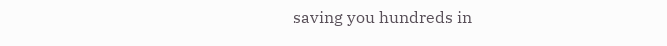saving you hundreds in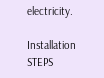electricity.

Installation STEPS